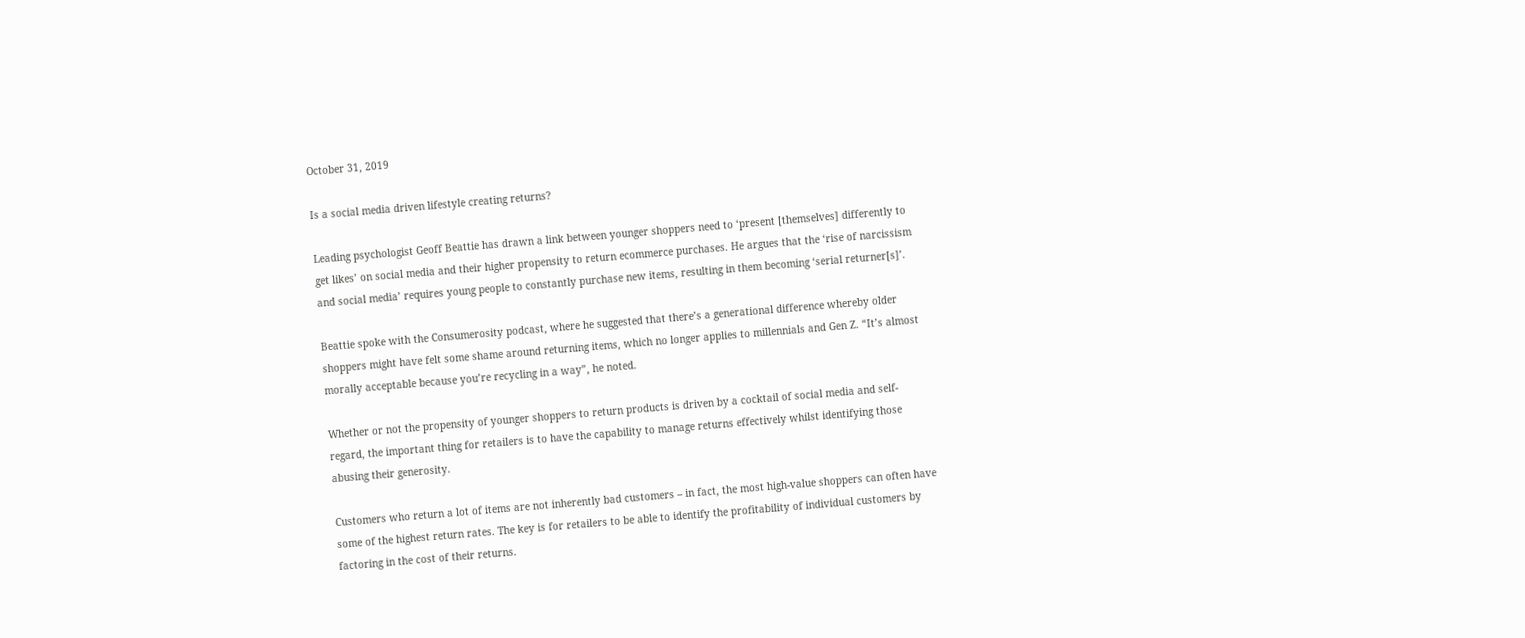October 31, 2019

Is a social media driven lifestyle creating returns?

Leading psychologist Geoff Beattie has drawn a link between younger shoppers need to ‘present [themselves] differently to get likes’ on social media and their higher propensity to return ecommerce purchases. He argues that the ‘rise of narcissism and social media’ requires young people to constantly purchase new items, resulting in them becoming ‘serial returner[s]’.

Beattie spoke with the Consumerosity podcast, where he suggested that there’s a generational difference whereby older shoppers might have felt some shame around returning items, which no longer applies to millennials and Gen Z. “It’s almost morally acceptable because you’re recycling in a way”, he noted.

Whether or not the propensity of younger shoppers to return products is driven by a cocktail of social media and self-regard, the important thing for retailers is to have the capability to manage returns effectively whilst identifying those abusing their generosity.

Customers who return a lot of items are not inherently bad customers – in fact, the most high-value shoppers can often have some of the highest return rates. The key is for retailers to be able to identify the profitability of individual customers by factoring in the cost of their returns.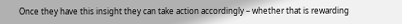Once they have this insight they can take action accordingly – whether that is rewarding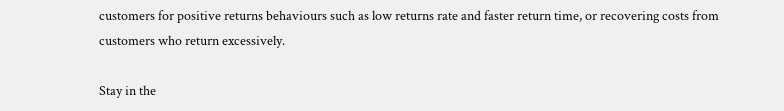customers for positive returns behaviours such as low returns rate and faster return time, or recovering costs from customers who return excessively.

Stay in the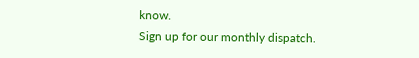know.
Sign up for our monthly dispatch.